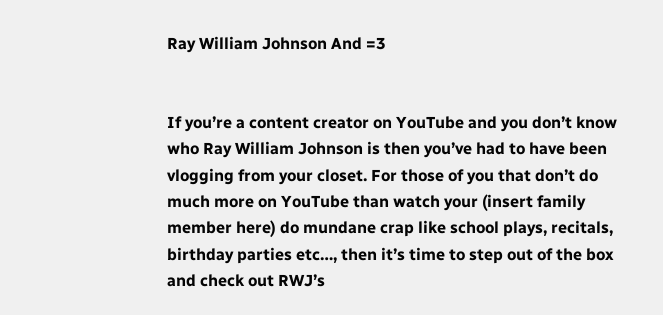Ray William Johnson And =3


If you’re a content creator on YouTube and you don’t know who Ray William Johnson is then you’ve had to have been vlogging from your closet. For those of you that don’t do much more on YouTube than watch your (insert family member here) do mundane crap like school plays, recitals, birthday parties etc…, then it’s time to step out of the box and check out RWJ’s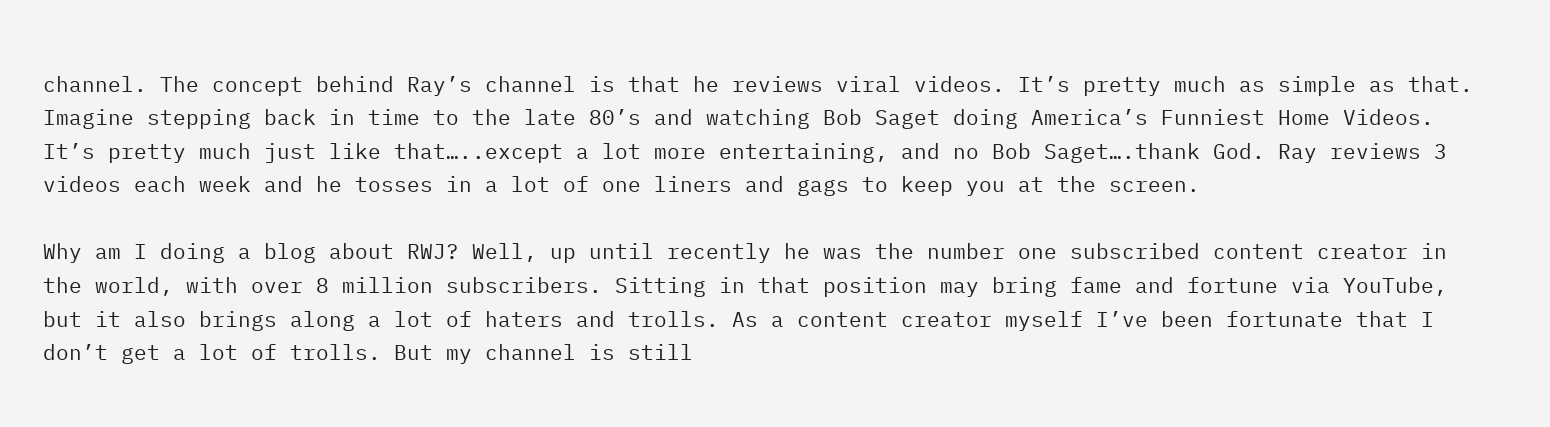channel. The concept behind Ray’s channel is that he reviews viral videos. It’s pretty much as simple as that. Imagine stepping back in time to the late 80’s and watching Bob Saget doing America’s Funniest Home Videos. It’s pretty much just like that…..except a lot more entertaining, and no Bob Saget….thank God. Ray reviews 3 videos each week and he tosses in a lot of one liners and gags to keep you at the screen.

Why am I doing a blog about RWJ? Well, up until recently he was the number one subscribed content creator in the world, with over 8 million subscribers. Sitting in that position may bring fame and fortune via YouTube, but it also brings along a lot of haters and trolls. As a content creator myself I’ve been fortunate that I don’t get a lot of trolls. But my channel is still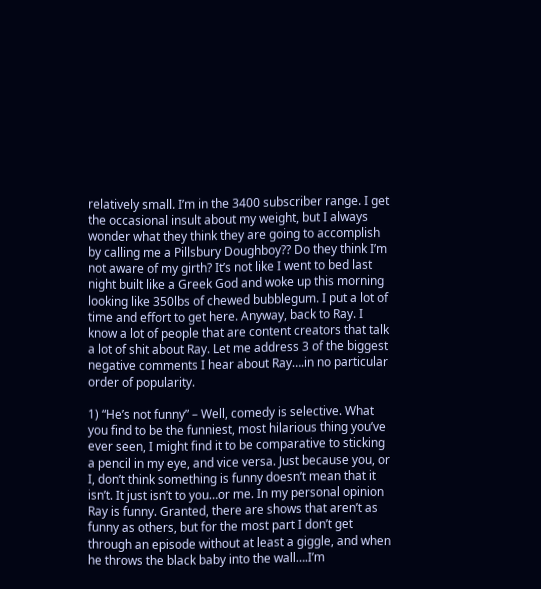relatively small. I’m in the 3400 subscriber range. I get the occasional insult about my weight, but I always wonder what they think they are going to accomplish by calling me a Pillsbury Doughboy?? Do they think I’m not aware of my girth? It’s not like I went to bed last night built like a Greek God and woke up this morning looking like 350lbs of chewed bubblegum. I put a lot of time and effort to get here. Anyway, back to Ray. I know a lot of people that are content creators that talk a lot of shit about Ray. Let me address 3 of the biggest negative comments I hear about Ray….in no particular order of popularity.

1) “He’s not funny” – Well, comedy is selective. What you find to be the funniest, most hilarious thing you’ve ever seen, I might find it to be comparative to sticking a pencil in my eye, and vice versa. Just because you, or I, don’t think something is funny doesn’t mean that it isn’t. It just isn’t to you…or me. In my personal opinion Ray is funny. Granted, there are shows that aren’t as funny as others, but for the most part I don’t get through an episode without at least a giggle, and when he throws the black baby into the wall….I’m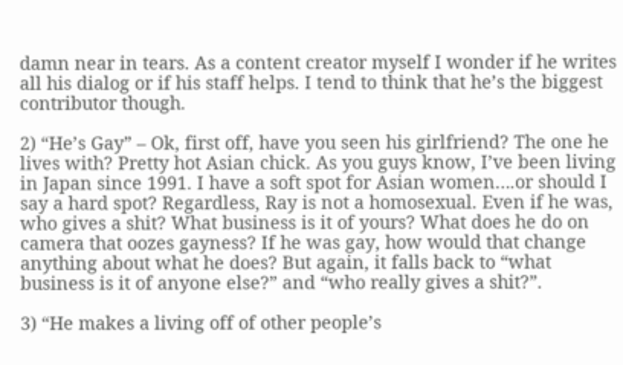damn near in tears. As a content creator myself I wonder if he writes all his dialog or if his staff helps. I tend to think that he’s the biggest contributor though.

2) “He’s Gay” – Ok, first off, have you seen his girlfriend? The one he lives with? Pretty hot Asian chick. As you guys know, I’ve been living in Japan since 1991. I have a soft spot for Asian women….or should I say a hard spot? Regardless, Ray is not a homosexual. Even if he was, who gives a shit? What business is it of yours? What does he do on camera that oozes gayness? If he was gay, how would that change anything about what he does? But again, it falls back to “what business is it of anyone else?” and “who really gives a shit?”.

3) “He makes a living off of other people’s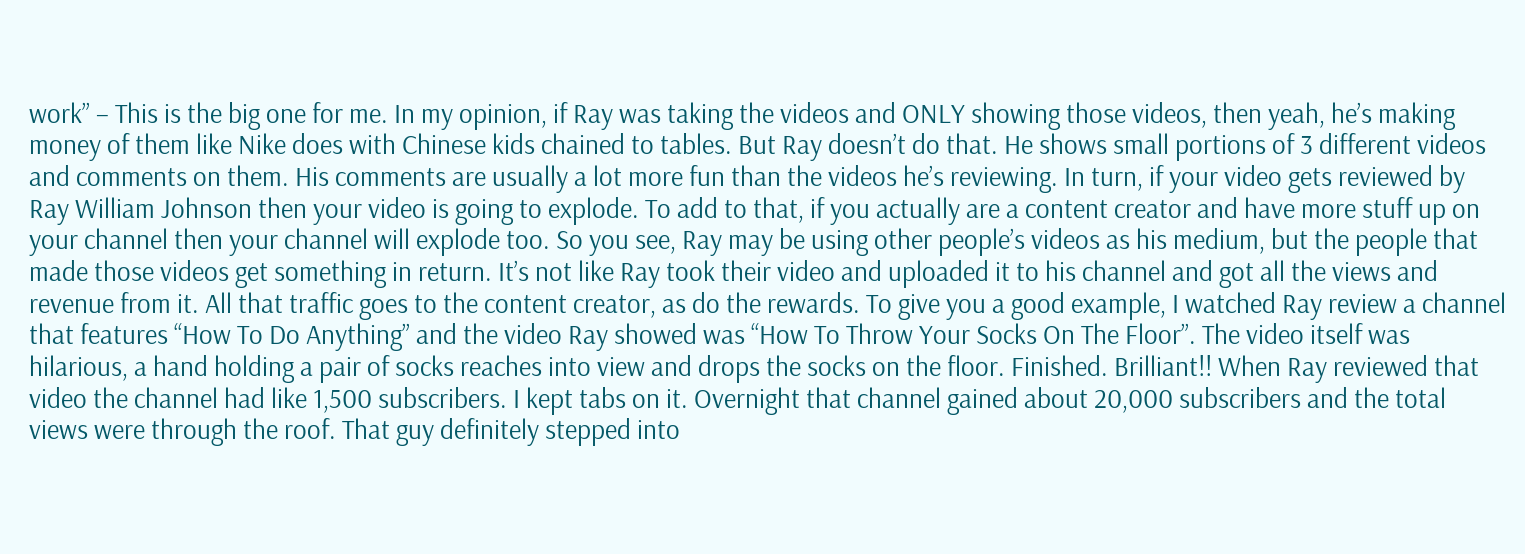work” – This is the big one for me. In my opinion, if Ray was taking the videos and ONLY showing those videos, then yeah, he’s making money of them like Nike does with Chinese kids chained to tables. But Ray doesn’t do that. He shows small portions of 3 different videos and comments on them. His comments are usually a lot more fun than the videos he’s reviewing. In turn, if your video gets reviewed by Ray William Johnson then your video is going to explode. To add to that, if you actually are a content creator and have more stuff up on your channel then your channel will explode too. So you see, Ray may be using other people’s videos as his medium, but the people that made those videos get something in return. It’s not like Ray took their video and uploaded it to his channel and got all the views and revenue from it. All that traffic goes to the content creator, as do the rewards. To give you a good example, I watched Ray review a channel that features “How To Do Anything” and the video Ray showed was “How To Throw Your Socks On The Floor”. The video itself was hilarious, a hand holding a pair of socks reaches into view and drops the socks on the floor. Finished. Brilliant!! When Ray reviewed that video the channel had like 1,500 subscribers. I kept tabs on it. Overnight that channel gained about 20,000 subscribers and the total views were through the roof. That guy definitely stepped into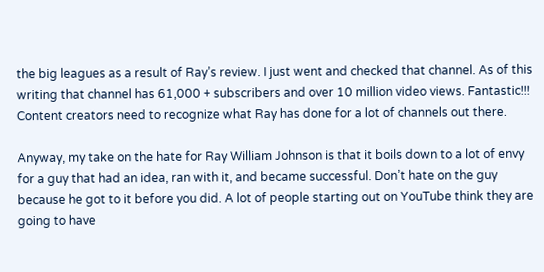the big leagues as a result of Ray’s review. I just went and checked that channel. As of this writing that channel has 61,000 + subscribers and over 10 million video views. Fantastic!!! Content creators need to recognize what Ray has done for a lot of channels out there.

Anyway, my take on the hate for Ray William Johnson is that it boils down to a lot of envy for a guy that had an idea, ran with it, and became successful. Don’t hate on the guy because he got to it before you did. A lot of people starting out on YouTube think they are going to have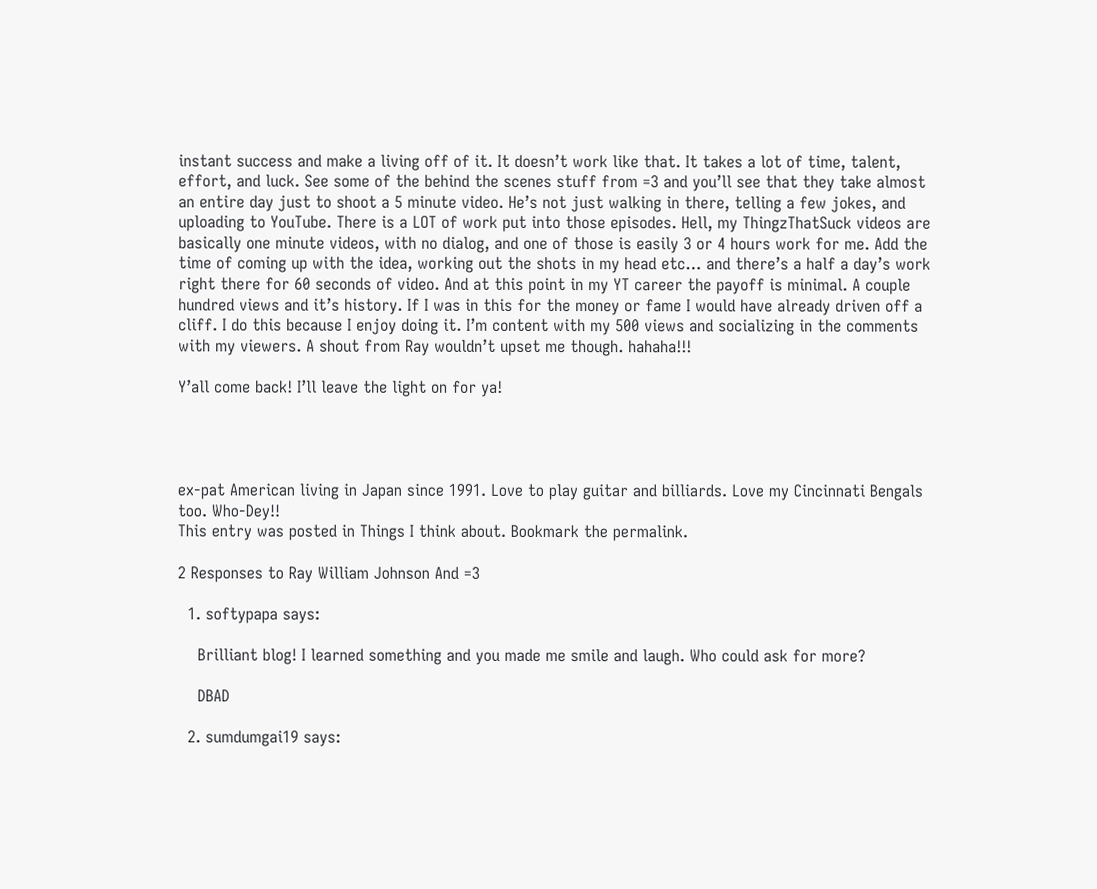instant success and make a living off of it. It doesn’t work like that. It takes a lot of time, talent, effort, and luck. See some of the behind the scenes stuff from =3 and you’ll see that they take almost an entire day just to shoot a 5 minute video. He’s not just walking in there, telling a few jokes, and uploading to YouTube. There is a LOT of work put into those episodes. Hell, my ThingzThatSuck videos are basically one minute videos, with no dialog, and one of those is easily 3 or 4 hours work for me. Add the time of coming up with the idea, working out the shots in my head etc… and there’s a half a day’s work right there for 60 seconds of video. And at this point in my YT career the payoff is minimal. A couple hundred views and it’s history. If I was in this for the money or fame I would have already driven off a cliff. I do this because I enjoy doing it. I’m content with my 500 views and socializing in the comments with my viewers. A shout from Ray wouldn’t upset me though. hahaha!!!

Y’all come back! I’ll leave the light on for ya!




ex-pat American living in Japan since 1991. Love to play guitar and billiards. Love my Cincinnati Bengals too. Who-Dey!!
This entry was posted in Things I think about. Bookmark the permalink.

2 Responses to Ray William Johnson And =3

  1. softypapa says:

    Brilliant blog! I learned something and you made me smile and laugh. Who could ask for more?

    DBAD

  2. sumdumgai19 says: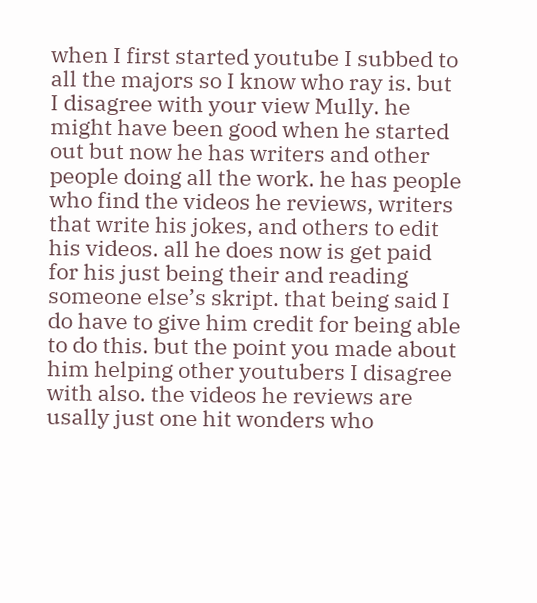when I first started youtube I subbed to all the majors so I know who ray is. but I disagree with your view Mully. he might have been good when he started out but now he has writers and other people doing all the work. he has people who find the videos he reviews, writers that write his jokes, and others to edit his videos. all he does now is get paid for his just being their and reading someone else’s skript. that being said I do have to give him credit for being able to do this. but the point you made about him helping other youtubers I disagree with also. the videos he reviews are usally just one hit wonders who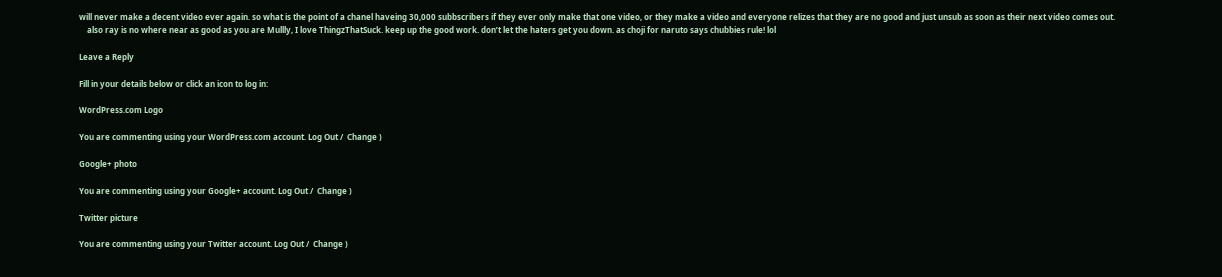will never make a decent video ever again. so what is the point of a chanel haveing 30,000 subbscribers if they ever only make that one video, or they make a video and everyone relizes that they are no good and just unsub as soon as their next video comes out.
    also ray is no where near as good as you are Mullly, I love ThingzThatSuck. keep up the good work. don’t let the haters get you down. as choji for naruto says chubbies rule! lol

Leave a Reply

Fill in your details below or click an icon to log in:

WordPress.com Logo

You are commenting using your WordPress.com account. Log Out /  Change )

Google+ photo

You are commenting using your Google+ account. Log Out /  Change )

Twitter picture

You are commenting using your Twitter account. Log Out /  Change )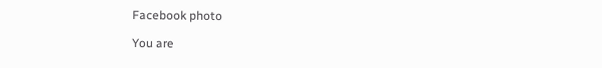Facebook photo

You are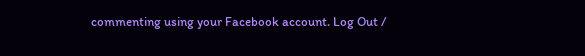commenting using your Facebook account. Log Out /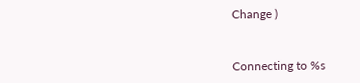Change )


Connecting to %s